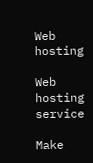Web hosting

Web hosting service

Make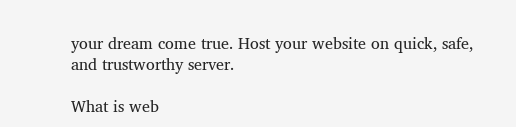your dream come true. Host your website on quick, safe, and trustworthy server.

What is web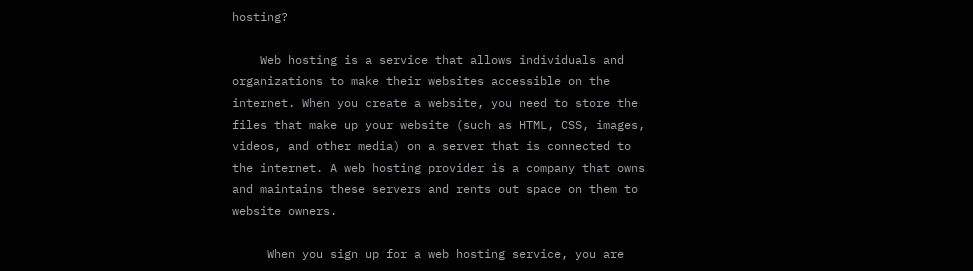hosting?

    Web hosting is a service that allows individuals and organizations to make their websites accessible on the internet. When you create a website, you need to store the files that make up your website (such as HTML, CSS, images, videos, and other media) on a server that is connected to the internet. A web hosting provider is a company that owns and maintains these servers and rents out space on them to website owners.

     When you sign up for a web hosting service, you are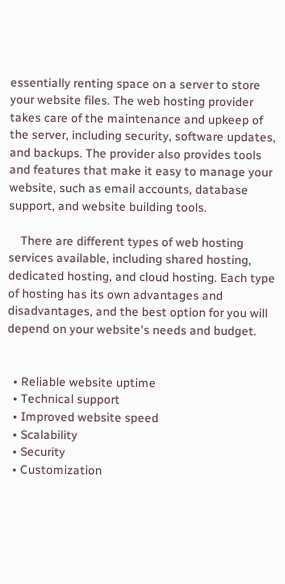essentially renting space on a server to store your website files. The web hosting provider takes care of the maintenance and upkeep of the server, including security, software updates, and backups. The provider also provides tools and features that make it easy to manage your website, such as email accounts, database support, and website building tools.

    There are different types of web hosting services available, including shared hosting, dedicated hosting, and cloud hosting. Each type of hosting has its own advantages and disadvantages, and the best option for you will depend on your website's needs and budget.


  • Reliable website uptime
  • Technical support
  • Improved website speed
  • Scalability
  • Security
  • Customization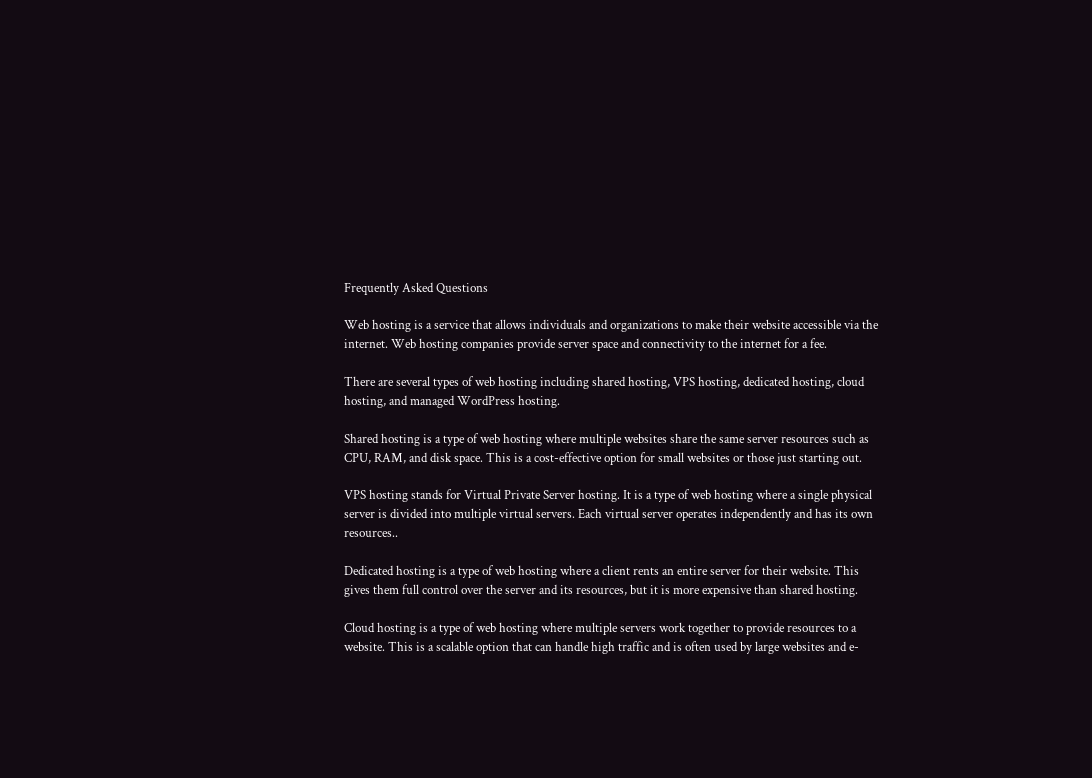Frequently Asked Questions

Web hosting is a service that allows individuals and organizations to make their website accessible via the internet. Web hosting companies provide server space and connectivity to the internet for a fee.

There are several types of web hosting including shared hosting, VPS hosting, dedicated hosting, cloud hosting, and managed WordPress hosting.

Shared hosting is a type of web hosting where multiple websites share the same server resources such as CPU, RAM, and disk space. This is a cost-effective option for small websites or those just starting out.

VPS hosting stands for Virtual Private Server hosting. It is a type of web hosting where a single physical server is divided into multiple virtual servers. Each virtual server operates independently and has its own resources..

Dedicated hosting is a type of web hosting where a client rents an entire server for their website. This gives them full control over the server and its resources, but it is more expensive than shared hosting.

Cloud hosting is a type of web hosting where multiple servers work together to provide resources to a website. This is a scalable option that can handle high traffic and is often used by large websites and e-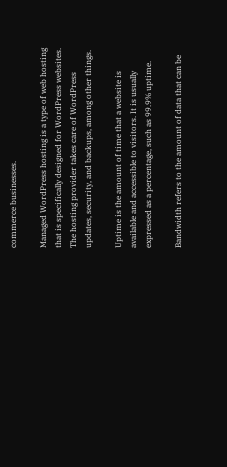commerce businesses.

Managed WordPress hosting is a type of web hosting that is specifically designed for WordPress websites. The hosting provider takes care of WordPress updates, security, and backups, among other things.

Uptime is the amount of time that a website is available and accessible to visitors. It is usually expressed as a percentage, such as 99.9% uptime.

Bandwidth refers to the amount of data that can be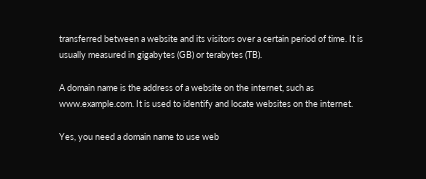transferred between a website and its visitors over a certain period of time. It is usually measured in gigabytes (GB) or terabytes (TB).

A domain name is the address of a website on the internet, such as www.example.com. It is used to identify and locate websites on the internet.

Yes, you need a domain name to use web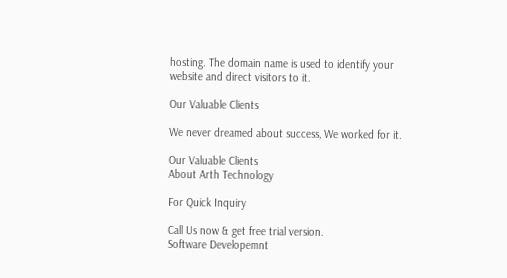hosting. The domain name is used to identify your website and direct visitors to it.

Our Valuable Clients

We never dreamed about success, We worked for it.

Our Valuable Clients
About Arth Technology

For Quick Inquiry

Call Us now & get free trial version.
Software Developemnt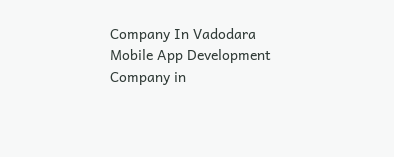Company In Vadodara
Mobile App Development Company in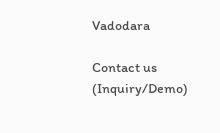Vadodara

Contact us (Inquiry/Demo)